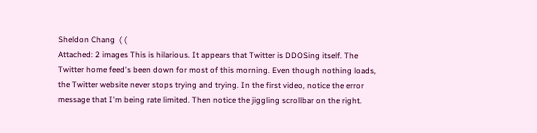Sheldon Chang  ( (
Attached: 2 images This is hilarious. It appears that Twitter is DDOSing itself. The Twitter home feed's been down for most of this morning. Even though nothing loads, the Twitter website never stops trying and trying. In the first video, notice the error message that I'm being rate limited. Then notice the jiggling scrollbar on the right.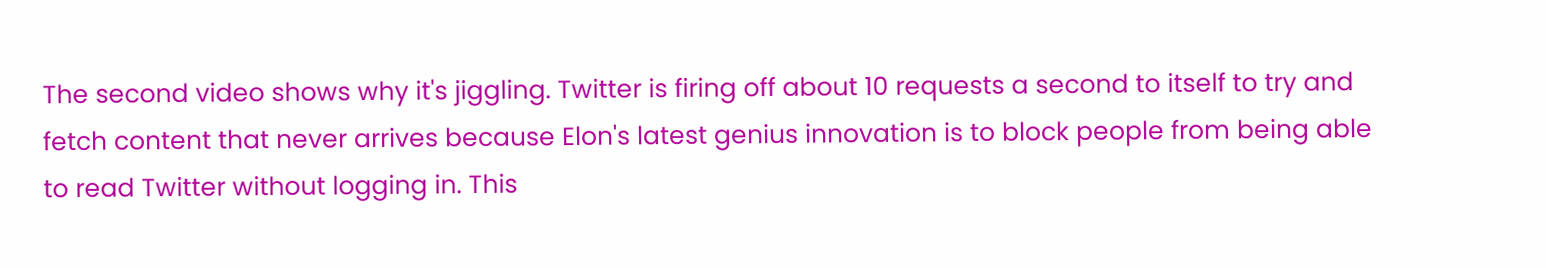The second video shows why it's jiggling. Twitter is firing off about 10 requests a second to itself to try and fetch content that never arrives because Elon's latest genius innovation is to block people from being able to read Twitter without logging in. This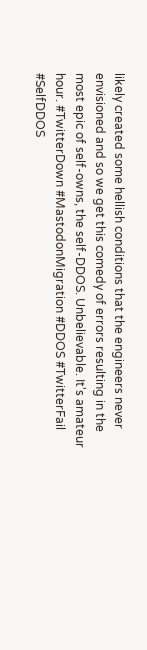likely created some hellish conditions that the engineers never envisioned and so we get this comedy of errors resulting in the most epic of self-owns, the self-DDOS. Unbelievable. It's amateur hour. #TwitterDown #MastodonMigration #DDOS #TwitterFail #SelfDDOS